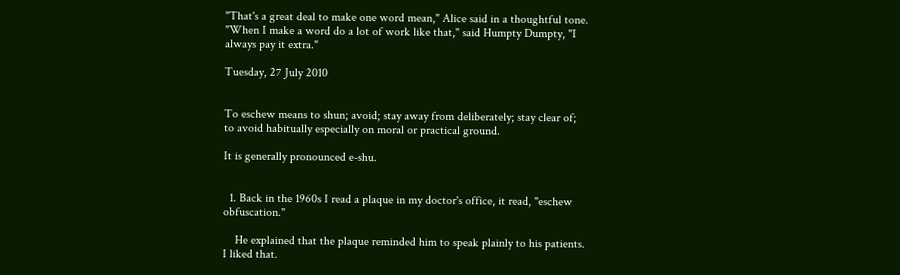"That's a great deal to make one word mean," Alice said in a thoughtful tone. "When I make a word do a lot of work like that," said Humpty Dumpty, "I always pay it extra."

Tuesday, 27 July 2010


To eschew means to shun; avoid; stay away from deliberately; stay clear of; to avoid habitually especially on moral or practical ground.

It is generally pronounced e-shu.


  1. Back in the 1960s I read a plaque in my doctor's office, it read, "eschew obfuscation."

    He explained that the plaque reminded him to speak plainly to his patients. I liked that.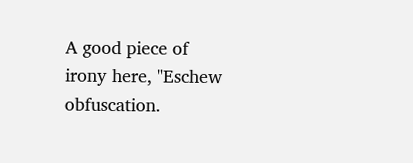A good piece of irony here, "Eschew obfuscation.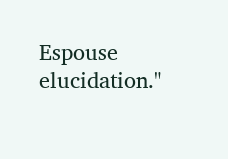Espouse elucidation."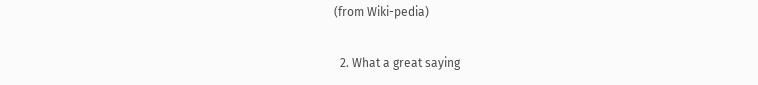(from Wiki-pedia)

  2. What a great saying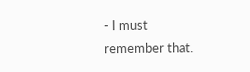- I must remember that.